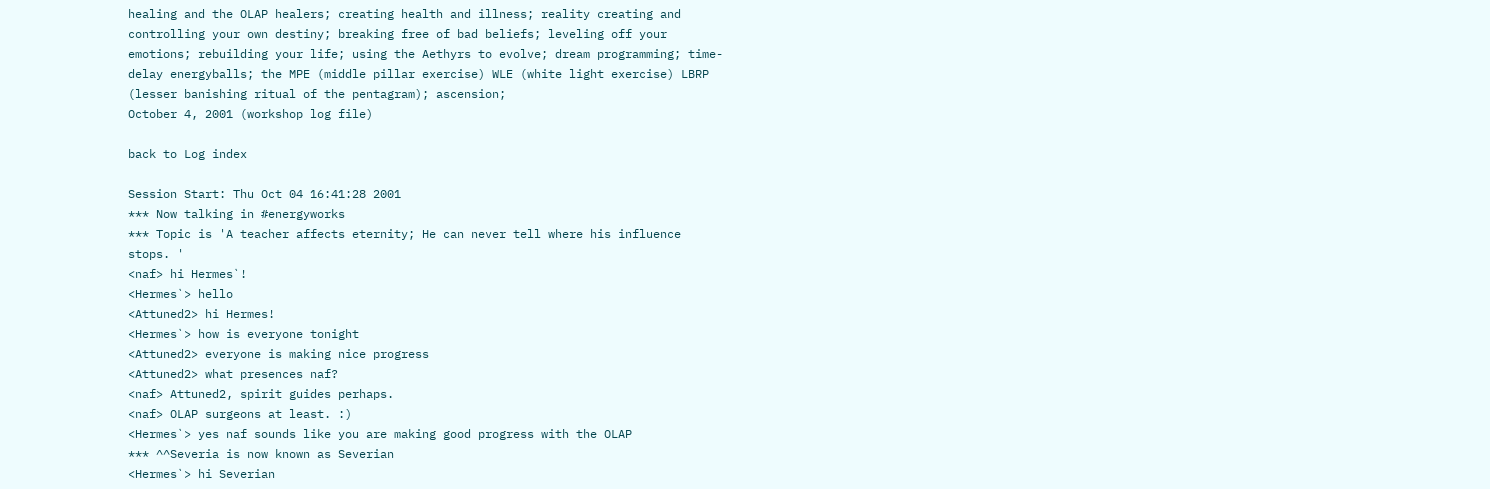healing and the OLAP healers; creating health and illness; reality creating and controlling your own destiny; breaking free of bad beliefs; leveling off your emotions; rebuilding your life; using the Aethyrs to evolve; dream programming; time-delay energyballs; the MPE (middle pillar exercise) WLE (white light exercise) LBRP (lesser banishing ritual of the pentagram); ascension;
October 4, 2001 (workshop log file)

back to Log index

Session Start: Thu Oct 04 16:41:28 2001
*** Now talking in #energyworks
*** Topic is 'A teacher affects eternity; He can never tell where his influence stops. '
<naf> hi Hermes`!
<Hermes`> hello
<Attuned2> hi Hermes!
<Hermes`> how is everyone tonight
<Attuned2> everyone is making nice progress
<Attuned2> what presences naf?
<naf> Attuned2, spirit guides perhaps.
<naf> OLAP surgeons at least. :)
<Hermes`> yes naf sounds like you are making good progress with the OLAP
*** ^^Severia is now known as Severian
<Hermes`> hi Severian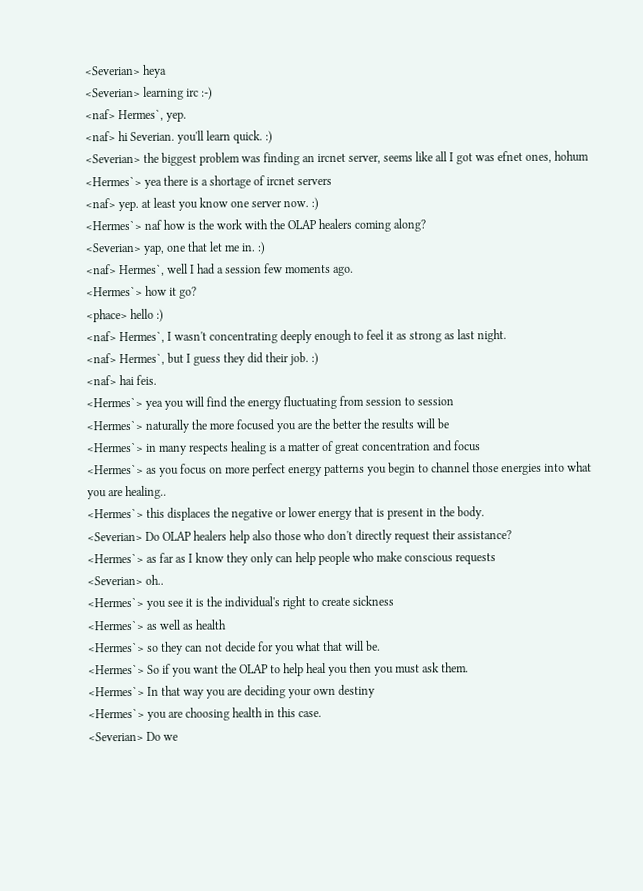<Severian> heya
<Severian> learning irc :-)
<naf> Hermes`, yep.
<naf> hi Severian. you'll learn quick. :)
<Severian> the biggest problem was finding an ircnet server, seems like all I got was efnet ones, hohum
<Hermes`> yea there is a shortage of ircnet servers
<naf> yep. at least you know one server now. :)
<Hermes`> naf how is the work with the OLAP healers coming along?
<Severian> yap, one that let me in. :)
<naf> Hermes`, well I had a session few moments ago.
<Hermes`> how it go?
<phace> hello :)
<naf> Hermes`, I wasn't concentrating deeply enough to feel it as strong as last night.
<naf> Hermes`, but I guess they did their job. :)
<naf> hai feis.
<Hermes`> yea you will find the energy fluctuating from session to session
<Hermes`> naturally the more focused you are the better the results will be
<Hermes`> in many respects healing is a matter of great concentration and focus
<Hermes`> as you focus on more perfect energy patterns you begin to channel those energies into what you are healing..
<Hermes`> this displaces the negative or lower energy that is present in the body.
<Severian> Do OLAP healers help also those who don't directly request their assistance?
<Hermes`> as far as I know they only can help people who make conscious requests
<Severian> oh..
<Hermes`> you see it is the individual's right to create sickness
<Hermes`> as well as health
<Hermes`> so they can not decide for you what that will be.
<Hermes`> So if you want the OLAP to help heal you then you must ask them.
<Hermes`> In that way you are deciding your own destiny
<Hermes`> you are choosing health in this case.
<Severian> Do we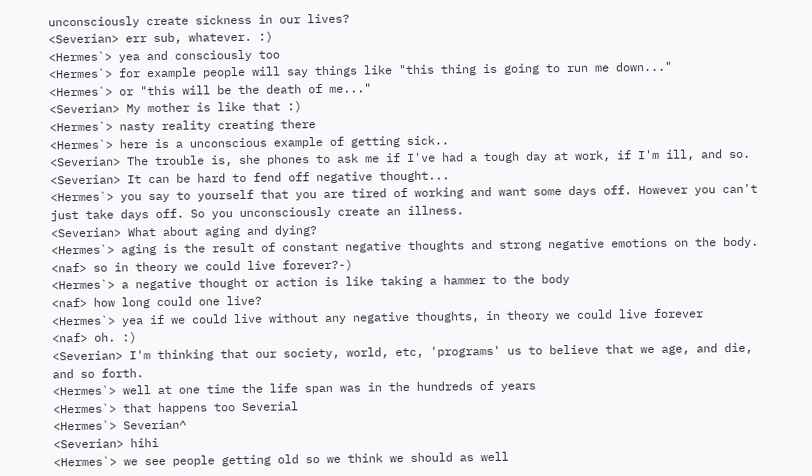unconsciously create sickness in our lives?
<Severian> err sub, whatever. :)
<Hermes`> yea and consciously too
<Hermes`> for example people will say things like "this thing is going to run me down..."
<Hermes`> or "this will be the death of me..."
<Severian> My mother is like that :)
<Hermes`> nasty reality creating there
<Hermes`> here is a unconscious example of getting sick..
<Severian> The trouble is, she phones to ask me if I've had a tough day at work, if I'm ill, and so.
<Severian> It can be hard to fend off negative thought...
<Hermes`> you say to yourself that you are tired of working and want some days off. However you can't just take days off. So you unconsciously create an illness.
<Severian> What about aging and dying?
<Hermes`> aging is the result of constant negative thoughts and strong negative emotions on the body.
<naf> so in theory we could live forever?-)
<Hermes`> a negative thought or action is like taking a hammer to the body
<naf> how long could one live?
<Hermes`> yea if we could live without any negative thoughts, in theory we could live forever
<naf> oh. :)
<Severian> I'm thinking that our society, world, etc, 'programs' us to believe that we age, and die, and so forth.
<Hermes`> well at one time the life span was in the hundreds of years
<Hermes`> that happens too Severial
<Hermes`> Severian^
<Severian> hihi
<Hermes`> we see people getting old so we think we should as well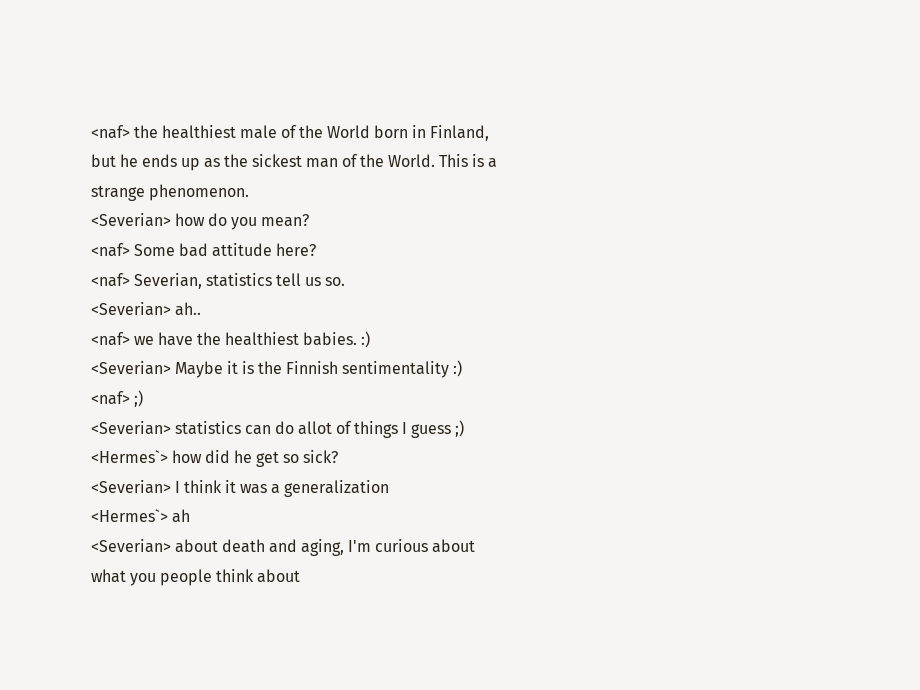<naf> the healthiest male of the World born in Finland, but he ends up as the sickest man of the World. This is a strange phenomenon.
<Severian> how do you mean?
<naf> Some bad attitude here?
<naf> Severian, statistics tell us so.
<Severian> ah..
<naf> we have the healthiest babies. :)
<Severian> Maybe it is the Finnish sentimentality :)
<naf> ;)
<Severian> statistics can do allot of things I guess ;)
<Hermes`> how did he get so sick?
<Severian> I think it was a generalization
<Hermes`> ah
<Severian> about death and aging, I'm curious about what you people think about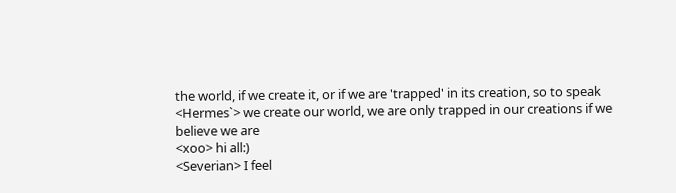the world, if we create it, or if we are 'trapped' in its creation, so to speak
<Hermes`> we create our world, we are only trapped in our creations if we believe we are
<xoo> hi all:)
<Severian> I feel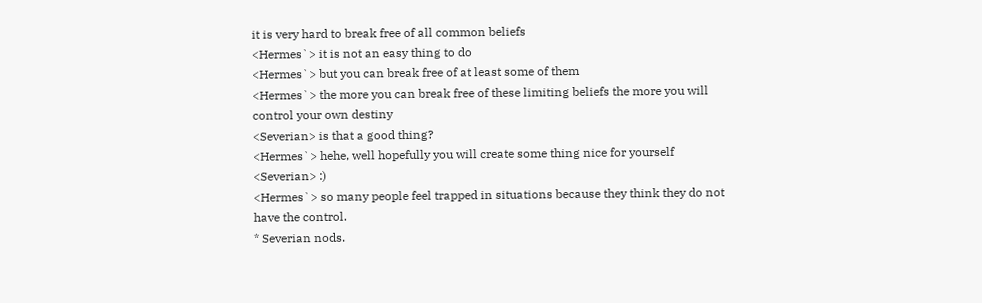it is very hard to break free of all common beliefs
<Hermes`> it is not an easy thing to do
<Hermes`> but you can break free of at least some of them
<Hermes`> the more you can break free of these limiting beliefs the more you will control your own destiny
<Severian> is that a good thing?
<Hermes`> hehe, well hopefully you will create some thing nice for yourself
<Severian> :)
<Hermes`> so many people feel trapped in situations because they think they do not have the control.
* Severian nods.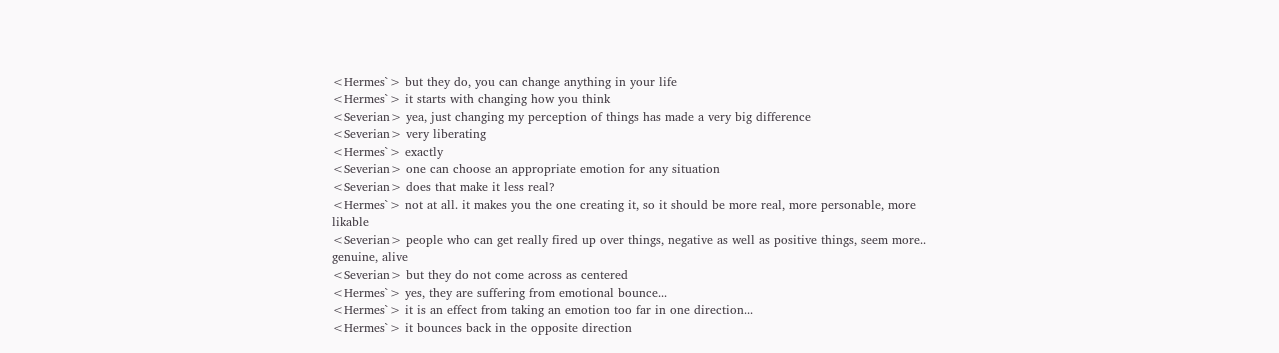<Hermes`> but they do, you can change anything in your life
<Hermes`> it starts with changing how you think
<Severian> yea, just changing my perception of things has made a very big difference
<Severian> very liberating
<Hermes`> exactly
<Severian> one can choose an appropriate emotion for any situation
<Severian> does that make it less real?
<Hermes`> not at all. it makes you the one creating it, so it should be more real, more personable, more likable
<Severian> people who can get really fired up over things, negative as well as positive things, seem more.. genuine, alive
<Severian> but they do not come across as centered
<Hermes`> yes, they are suffering from emotional bounce...
<Hermes`> it is an effect from taking an emotion too far in one direction...
<Hermes`> it bounces back in the opposite direction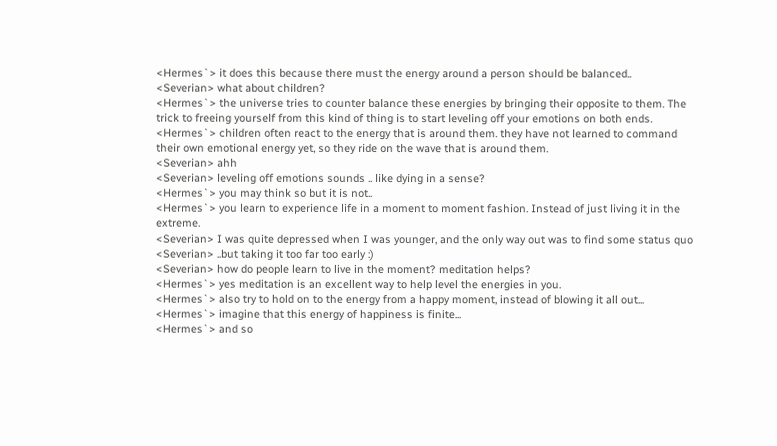<Hermes`> it does this because there must the energy around a person should be balanced..
<Severian> what about children?
<Hermes`> the universe tries to counter balance these energies by bringing their opposite to them. The trick to freeing yourself from this kind of thing is to start leveling off your emotions on both ends.
<Hermes`> children often react to the energy that is around them. they have not learned to command their own emotional energy yet, so they ride on the wave that is around them.
<Severian> ahh
<Severian> leveling off emotions sounds .. like dying in a sense?
<Hermes`> you may think so but it is not..
<Hermes`> you learn to experience life in a moment to moment fashion. Instead of just living it in the extreme.
<Severian> I was quite depressed when I was younger, and the only way out was to find some status quo
<Severian> ..but taking it too far too early :)
<Severian> how do people learn to live in the moment? meditation helps?
<Hermes`> yes meditation is an excellent way to help level the energies in you.
<Hermes`> also try to hold on to the energy from a happy moment, instead of blowing it all out...
<Hermes`> imagine that this energy of happiness is finite...
<Hermes`> and so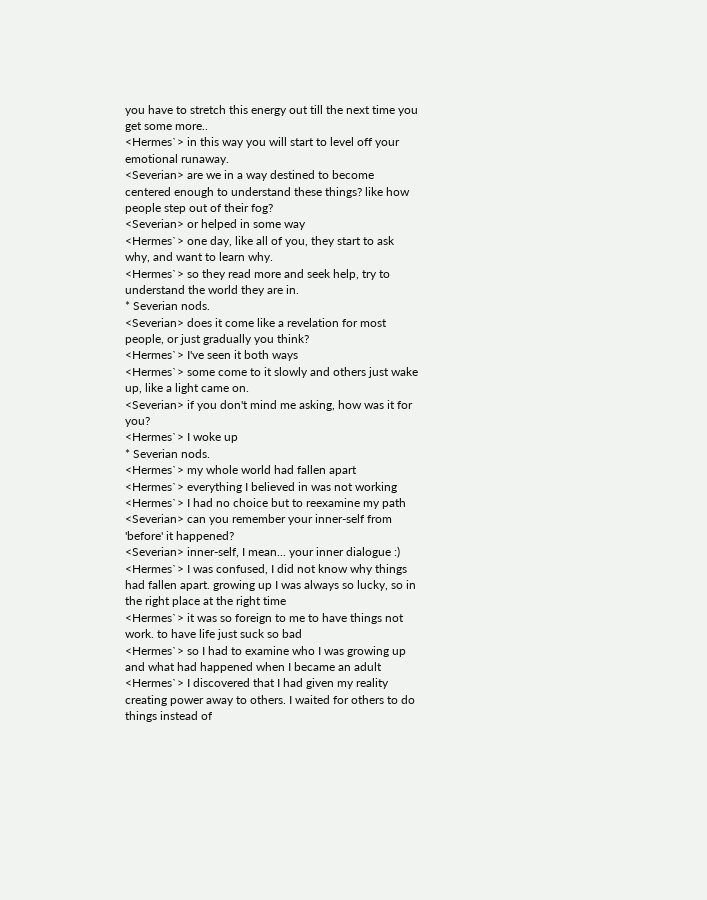you have to stretch this energy out till the next time you get some more..
<Hermes`> in this way you will start to level off your emotional runaway.
<Severian> are we in a way destined to become centered enough to understand these things? like how people step out of their fog?
<Severian> or helped in some way
<Hermes`> one day, like all of you, they start to ask why, and want to learn why.
<Hermes`> so they read more and seek help, try to understand the world they are in.
* Severian nods.
<Severian> does it come like a revelation for most people, or just gradually you think?
<Hermes`> I've seen it both ways
<Hermes`> some come to it slowly and others just wake up, like a light came on.
<Severian> if you don't mind me asking, how was it for you?
<Hermes`> I woke up
* Severian nods.
<Hermes`> my whole world had fallen apart
<Hermes`> everything I believed in was not working
<Hermes`> I had no choice but to reexamine my path
<Severian> can you remember your inner-self from 'before' it happened?
<Severian> inner-self, I mean... your inner dialogue :)
<Hermes`> I was confused, I did not know why things had fallen apart. growing up I was always so lucky, so in the right place at the right time
<Hermes`> it was so foreign to me to have things not work. to have life just suck so bad
<Hermes`> so I had to examine who I was growing up and what had happened when I became an adult
<Hermes`> I discovered that I had given my reality creating power away to others. I waited for others to do things instead of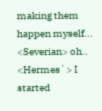making them happen myself...
<Severian> oh..
<Hermes`> I started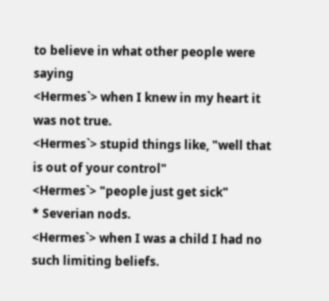to believe in what other people were saying
<Hermes`> when I knew in my heart it was not true.
<Hermes`> stupid things like, "well that is out of your control"
<Hermes`> "people just get sick"
* Severian nods.
<Hermes`> when I was a child I had no such limiting beliefs.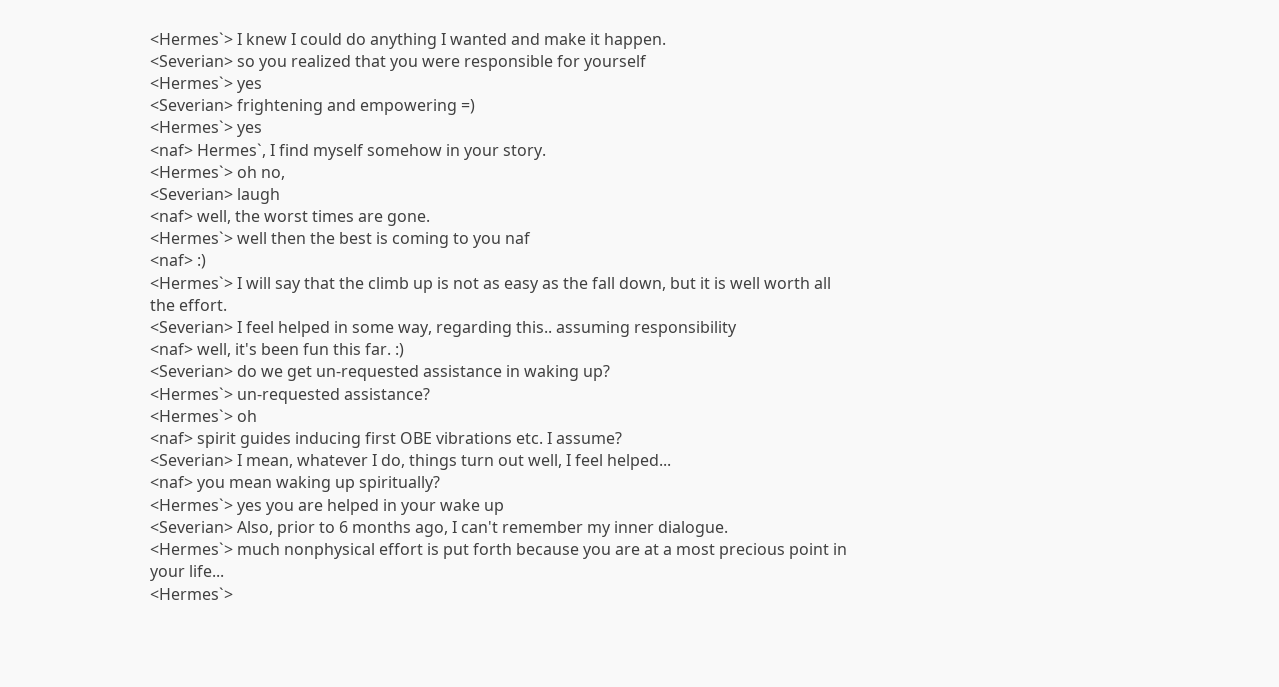<Hermes`> I knew I could do anything I wanted and make it happen.
<Severian> so you realized that you were responsible for yourself
<Hermes`> yes
<Severian> frightening and empowering =)
<Hermes`> yes
<naf> Hermes`, I find myself somehow in your story.
<Hermes`> oh no,
<Severian> laugh
<naf> well, the worst times are gone.
<Hermes`> well then the best is coming to you naf
<naf> :)
<Hermes`> I will say that the climb up is not as easy as the fall down, but it is well worth all the effort.
<Severian> I feel helped in some way, regarding this.. assuming responsibility
<naf> well, it's been fun this far. :)
<Severian> do we get un-requested assistance in waking up?
<Hermes`> un-requested assistance?
<Hermes`> oh
<naf> spirit guides inducing first OBE vibrations etc. I assume?
<Severian> I mean, whatever I do, things turn out well, I feel helped...
<naf> you mean waking up spiritually?
<Hermes`> yes you are helped in your wake up
<Severian> Also, prior to 6 months ago, I can't remember my inner dialogue.
<Hermes`> much nonphysical effort is put forth because you are at a most precious point in your life...
<Hermes`>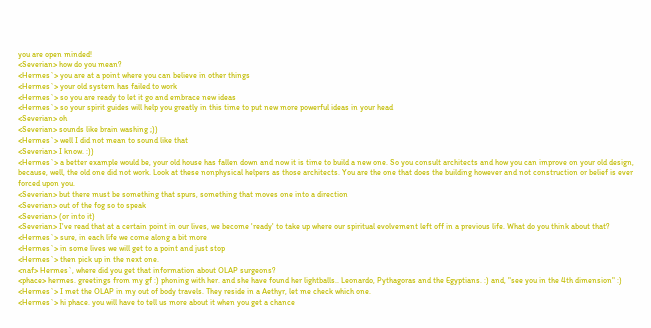you are open minded!
<Severian> how do you mean?
<Hermes`> you are at a point where you can believe in other things
<Hermes`> your old system has failed to work
<Hermes`> so you are ready to let it go and embrace new ideas
<Hermes`> so your spirit guides will help you greatly in this time to put new more powerful ideas in your head
<Severian> oh
<Severian> sounds like brain washing ;))
<Hermes`> well I did not mean to sound like that
<Severian> I know. :))
<Hermes`> a better example would be, your old house has fallen down and now it is time to build a new one. So you consult architects and how you can improve on your old design, because, well, the old one did not work. Look at these nonphysical helpers as those architects. You are the one that does the building however and not construction or belief is ever forced upon you.
<Severian> but there must be something that spurs, something that moves one into a direction
<Severian> out of the fog so to speak
<Severian> (or into it)
<Severian> I've read that at a certain point in our lives, we become 'ready' to take up where our spiritual evolvement left off in a previous life. What do you think about that?
<Hermes`> sure, in each life we come along a bit more
<Hermes`> in some lives we will get to a point and just stop
<Hermes`> then pick up in the next one.
<naf> Hermes`, where did you get that information about OLAP surgeons?
<phace> hermes. greetings from my gf :) phoning with her. and she have found her lightballs.. Leonardo, Pythagoras and the Egyptians. :) and, "see you in the 4th dimension" :)
<Hermes`> I met the OLAP in my out of body travels. They reside in a Aethyr, let me check which one.
<Hermes`> hi phace. you will have to tell us more about it when you get a chance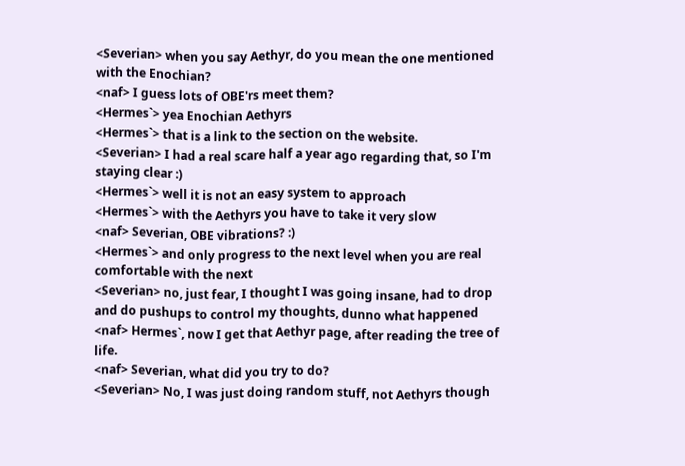<Severian> when you say Aethyr, do you mean the one mentioned with the Enochian?
<naf> I guess lots of OBE'rs meet them?
<Hermes`> yea Enochian Aethyrs
<Hermes`> that is a link to the section on the website.
<Severian> I had a real scare half a year ago regarding that, so I'm staying clear :)
<Hermes`> well it is not an easy system to approach
<Hermes`> with the Aethyrs you have to take it very slow
<naf> Severian, OBE vibrations? :)
<Hermes`> and only progress to the next level when you are real comfortable with the next
<Severian> no, just fear, I thought I was going insane, had to drop and do pushups to control my thoughts, dunno what happened
<naf> Hermes`, now I get that Aethyr page, after reading the tree of life.
<naf> Severian, what did you try to do?
<Severian> No, I was just doing random stuff, not Aethyrs though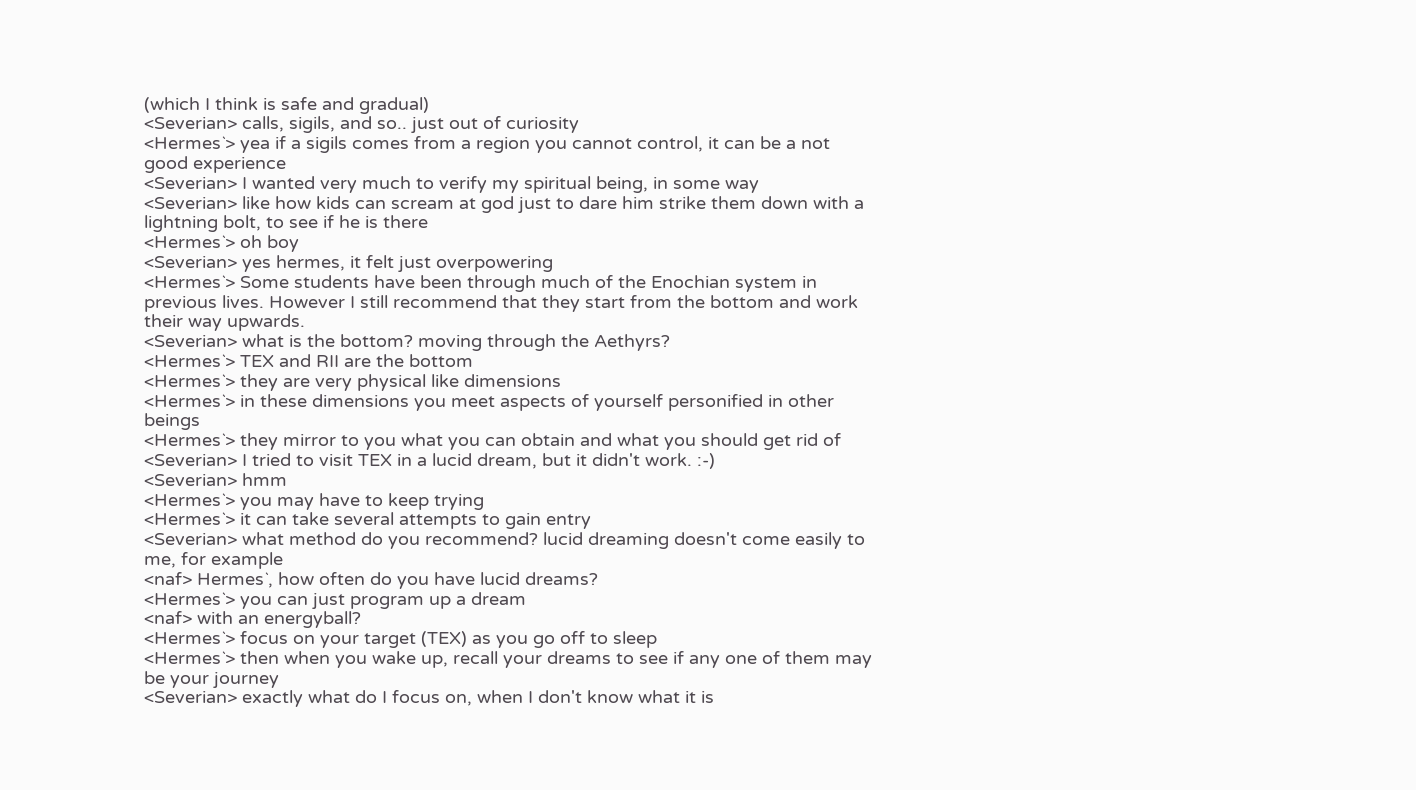(which I think is safe and gradual)
<Severian> calls, sigils, and so.. just out of curiosity
<Hermes`> yea if a sigils comes from a region you cannot control, it can be a not good experience
<Severian> I wanted very much to verify my spiritual being, in some way
<Severian> like how kids can scream at god just to dare him strike them down with a lightning bolt, to see if he is there
<Hermes`> oh boy
<Severian> yes hermes, it felt just overpowering
<Hermes`> Some students have been through much of the Enochian system in previous lives. However I still recommend that they start from the bottom and work their way upwards.
<Severian> what is the bottom? moving through the Aethyrs?
<Hermes`> TEX and RII are the bottom
<Hermes`> they are very physical like dimensions
<Hermes`> in these dimensions you meet aspects of yourself personified in other beings
<Hermes`> they mirror to you what you can obtain and what you should get rid of
<Severian> I tried to visit TEX in a lucid dream, but it didn't work. :-)
<Severian> hmm
<Hermes`> you may have to keep trying
<Hermes`> it can take several attempts to gain entry
<Severian> what method do you recommend? lucid dreaming doesn't come easily to me, for example
<naf> Hermes`, how often do you have lucid dreams?
<Hermes`> you can just program up a dream
<naf> with an energyball?
<Hermes`> focus on your target (TEX) as you go off to sleep
<Hermes`> then when you wake up, recall your dreams to see if any one of them may be your journey
<Severian> exactly what do I focus on, when I don't know what it is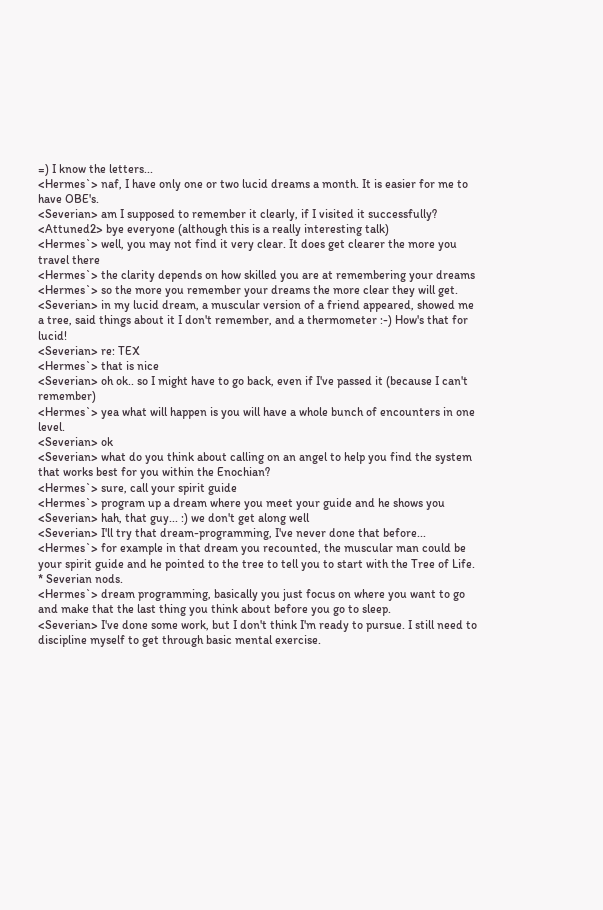=) I know the letters...
<Hermes`> naf, I have only one or two lucid dreams a month. It is easier for me to have OBE's.
<Severian> am I supposed to remember it clearly, if I visited it successfully?
<Attuned2> bye everyone (although this is a really interesting talk)
<Hermes`> well, you may not find it very clear. It does get clearer the more you travel there
<Hermes`> the clarity depends on how skilled you are at remembering your dreams
<Hermes`> so the more you remember your dreams the more clear they will get.
<Severian> in my lucid dream, a muscular version of a friend appeared, showed me a tree, said things about it I don't remember, and a thermometer :-) How's that for lucid!
<Severian> re: TEX
<Hermes`> that is nice
<Severian> oh ok.. so I might have to go back, even if I've passed it (because I can't remember)
<Hermes`> yea what will happen is you will have a whole bunch of encounters in one level.
<Severian> ok
<Severian> what do you think about calling on an angel to help you find the system that works best for you within the Enochian?
<Hermes`> sure, call your spirit guide
<Hermes`> program up a dream where you meet your guide and he shows you
<Severian> hah, that guy... :) we don't get along well
<Severian> I'll try that dream-programming, I've never done that before...
<Hermes`> for example in that dream you recounted, the muscular man could be your spirit guide and he pointed to the tree to tell you to start with the Tree of Life.
* Severian nods.
<Hermes`> dream programming, basically you just focus on where you want to go and make that the last thing you think about before you go to sleep.
<Severian> I've done some work, but I don't think I'm ready to pursue. I still need to discipline myself to get through basic mental exercise.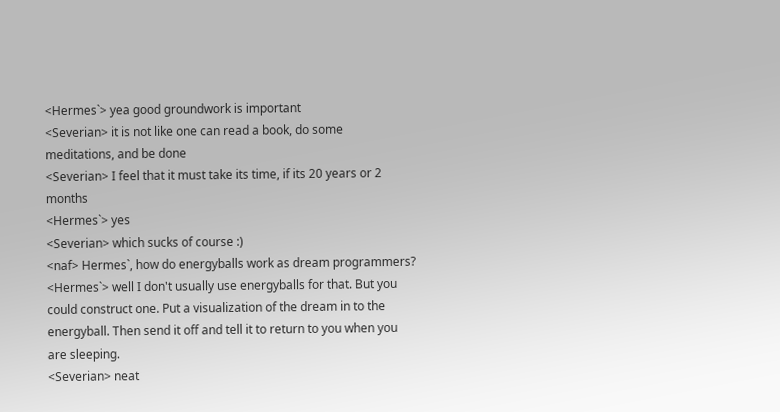<Hermes`> yea good groundwork is important
<Severian> it is not like one can read a book, do some meditations, and be done
<Severian> I feel that it must take its time, if its 20 years or 2 months
<Hermes`> yes
<Severian> which sucks of course :)
<naf> Hermes`, how do energyballs work as dream programmers?
<Hermes`> well I don't usually use energyballs for that. But you could construct one. Put a visualization of the dream in to the energyball. Then send it off and tell it to return to you when you are sleeping.
<Severian> neat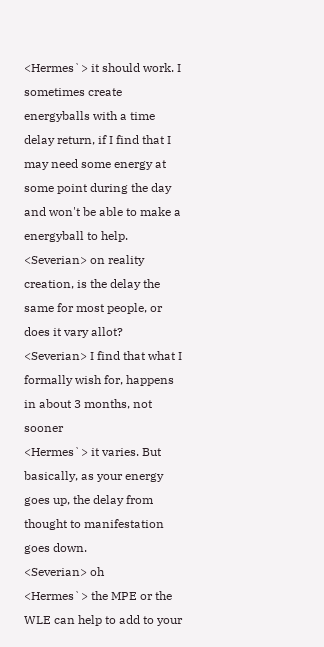<Hermes`> it should work. I sometimes create energyballs with a time delay return, if I find that I may need some energy at some point during the day and won't be able to make a energyball to help.
<Severian> on reality creation, is the delay the same for most people, or does it vary allot?
<Severian> I find that what I formally wish for, happens in about 3 months, not sooner
<Hermes`> it varies. But basically, as your energy goes up, the delay from thought to manifestation goes down.
<Severian> oh
<Hermes`> the MPE or the WLE can help to add to your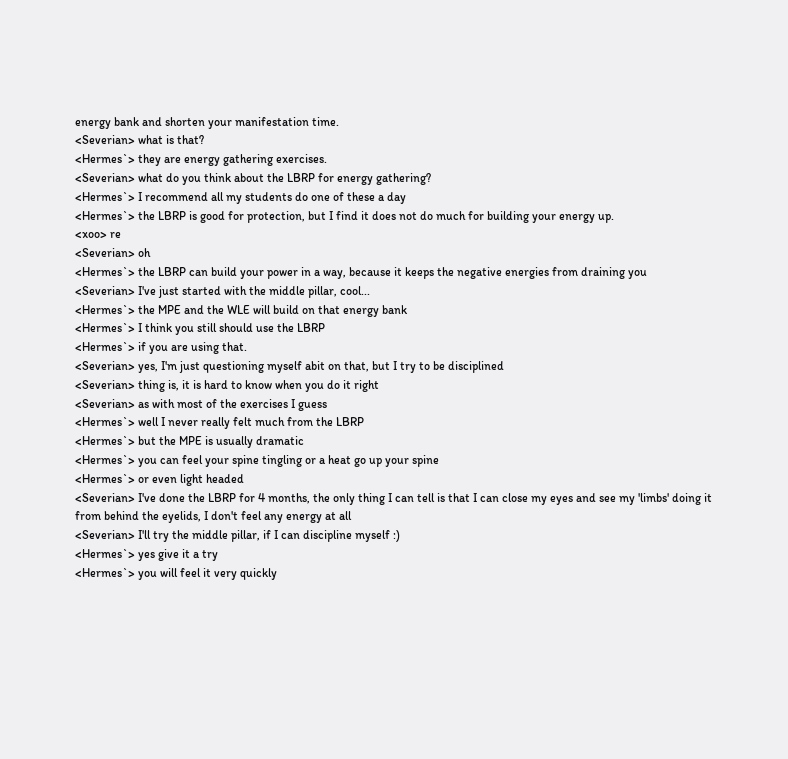energy bank and shorten your manifestation time.
<Severian> what is that?
<Hermes`> they are energy gathering exercises.
<Severian> what do you think about the LBRP for energy gathering?
<Hermes`> I recommend all my students do one of these a day
<Hermes`> the LBRP is good for protection, but I find it does not do much for building your energy up.
<xoo> re
<Severian> oh
<Hermes`> the LBRP can build your power in a way, because it keeps the negative energies from draining you
<Severian> I've just started with the middle pillar, cool...
<Hermes`> the MPE and the WLE will build on that energy bank
<Hermes`> I think you still should use the LBRP
<Hermes`> if you are using that.
<Severian> yes, I'm just questioning myself abit on that, but I try to be disciplined
<Severian> thing is, it is hard to know when you do it right
<Severian> as with most of the exercises I guess
<Hermes`> well I never really felt much from the LBRP
<Hermes`> but the MPE is usually dramatic
<Hermes`> you can feel your spine tingling or a heat go up your spine
<Hermes`> or even light headed
<Severian> I've done the LBRP for 4 months, the only thing I can tell is that I can close my eyes and see my 'limbs' doing it from behind the eyelids, I don't feel any energy at all
<Severian> I'll try the middle pillar, if I can discipline myself :)
<Hermes`> yes give it a try
<Hermes`> you will feel it very quickly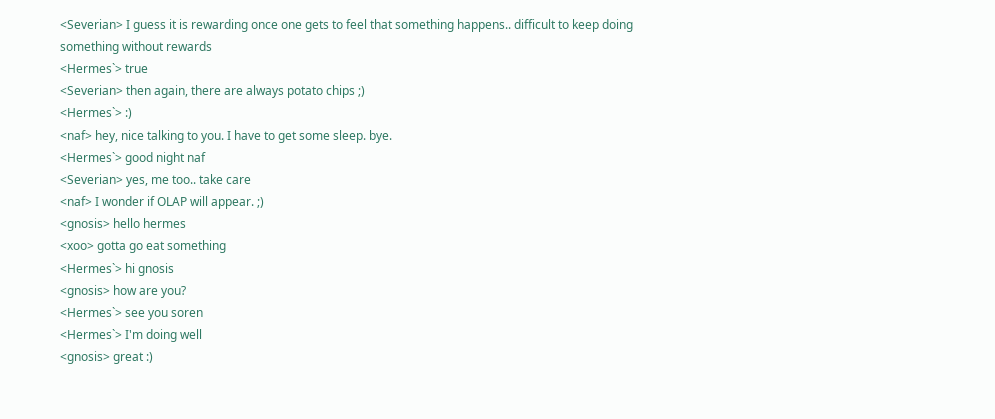<Severian> I guess it is rewarding once one gets to feel that something happens.. difficult to keep doing something without rewards
<Hermes`> true
<Severian> then again, there are always potato chips ;)
<Hermes`> :)
<naf> hey, nice talking to you. I have to get some sleep. bye.
<Hermes`> good night naf
<Severian> yes, me too.. take care
<naf> I wonder if OLAP will appear. ;)
<gnosis> hello hermes
<xoo> gotta go eat something
<Hermes`> hi gnosis
<gnosis> how are you?
<Hermes`> see you soren
<Hermes`> I'm doing well
<gnosis> great :)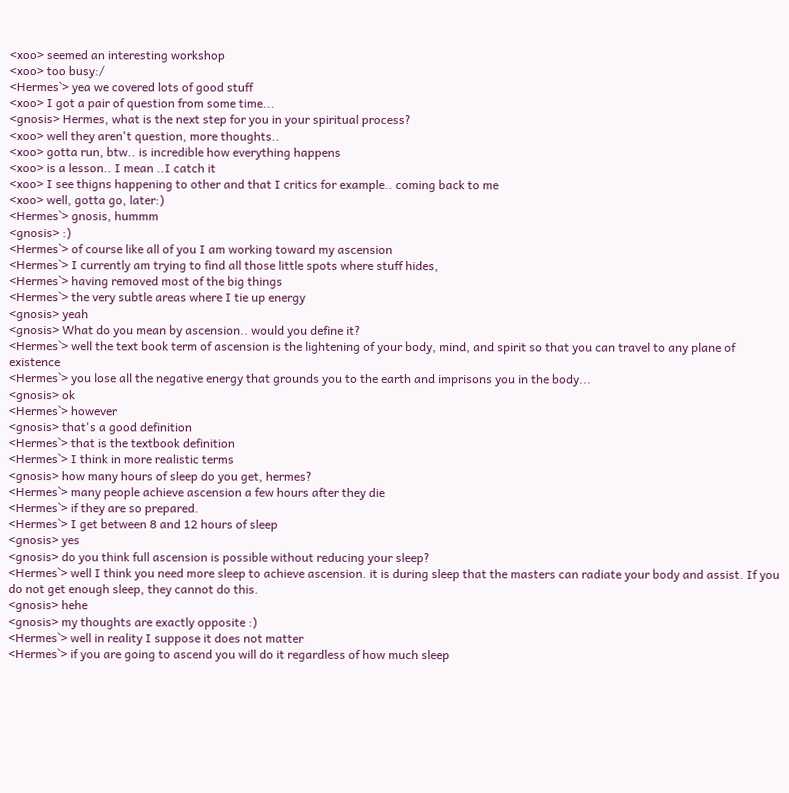<xoo> seemed an interesting workshop
<xoo> too busy:/
<Hermes`> yea we covered lots of good stuff
<xoo> I got a pair of question from some time...
<gnosis> Hermes, what is the next step for you in your spiritual process?
<xoo> well they aren't question, more thoughts..
<xoo> gotta run, btw.. is incredible how everything happens
<xoo> is a lesson.. I mean ..I catch it
<xoo> I see thigns happening to other and that I critics for example.. coming back to me
<xoo> well, gotta go, later:)
<Hermes`> gnosis, hummm
<gnosis> :)
<Hermes`> of course like all of you I am working toward my ascension
<Hermes`> I currently am trying to find all those little spots where stuff hides,
<Hermes`> having removed most of the big things
<Hermes`> the very subtle areas where I tie up energy
<gnosis> yeah
<gnosis> What do you mean by ascension.. would you define it?
<Hermes`> well the text book term of ascension is the lightening of your body, mind, and spirit so that you can travel to any plane of existence
<Hermes`> you lose all the negative energy that grounds you to the earth and imprisons you in the body...
<gnosis> ok
<Hermes`> however
<gnosis> that's a good definition
<Hermes`> that is the textbook definition
<Hermes`> I think in more realistic terms
<gnosis> how many hours of sleep do you get, hermes?
<Hermes`> many people achieve ascension a few hours after they die
<Hermes`> if they are so prepared.
<Hermes`> I get between 8 and 12 hours of sleep
<gnosis> yes
<gnosis> do you think full ascension is possible without reducing your sleep?
<Hermes`> well I think you need more sleep to achieve ascension. it is during sleep that the masters can radiate your body and assist. If you do not get enough sleep, they cannot do this.
<gnosis> hehe
<gnosis> my thoughts are exactly opposite :)
<Hermes`> well in reality I suppose it does not matter
<Hermes`> if you are going to ascend you will do it regardless of how much sleep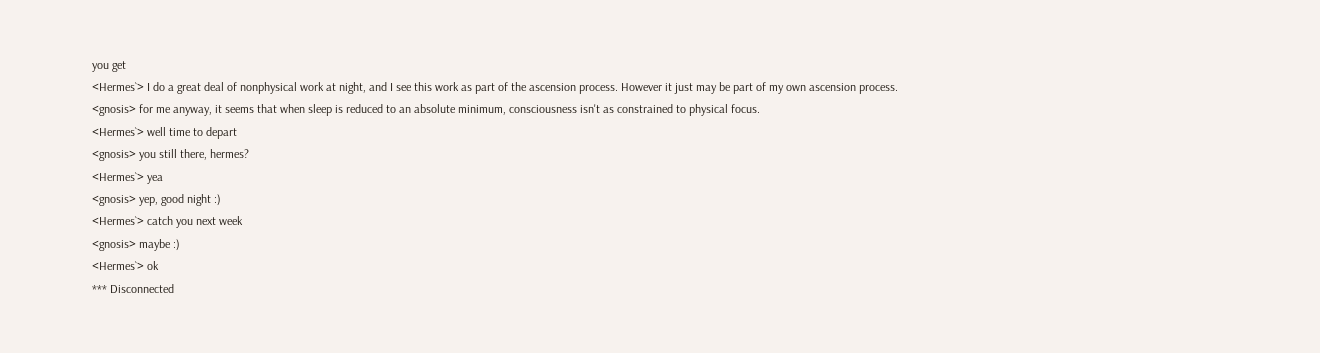you get
<Hermes`> I do a great deal of nonphysical work at night, and I see this work as part of the ascension process. However it just may be part of my own ascension process.
<gnosis> for me anyway, it seems that when sleep is reduced to an absolute minimum, consciousness isn't as constrained to physical focus.
<Hermes`> well time to depart
<gnosis> you still there, hermes?
<Hermes`> yea
<gnosis> yep, good night :)
<Hermes`> catch you next week
<gnosis> maybe :)
<Hermes`> ok
*** Disconnected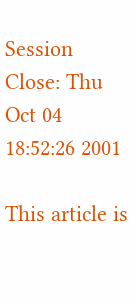Session Close: Thu Oct 04 18:52:26 2001

This article is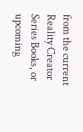from the current Reality Creator Series Books, or upcoming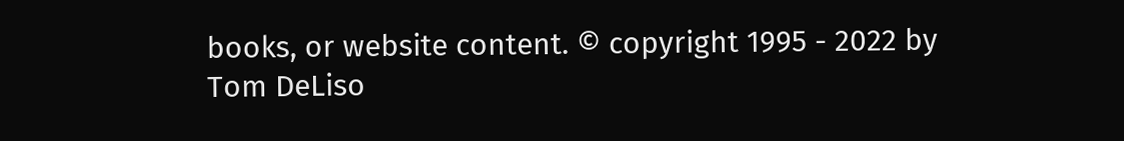books, or website content. © copyright 1995 - 2022 by Tom DeLiso